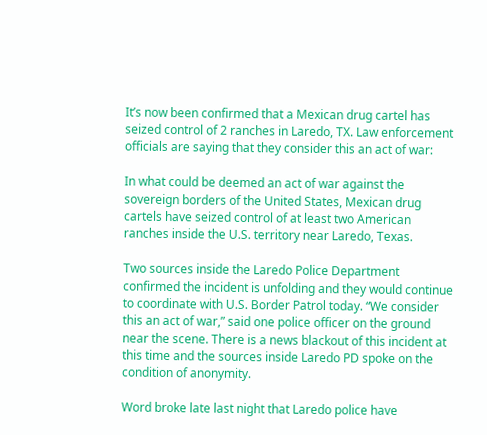It’s now been confirmed that a Mexican drug cartel has seized control of 2 ranches in Laredo, TX. Law enforcement officials are saying that they consider this an act of war:

In what could be deemed an act of war against the sovereign borders of the United States, Mexican drug cartels have seized control of at least two American ranches inside the U.S. territory near Laredo, Texas.

Two sources inside the Laredo Police Department confirmed the incident is unfolding and they would continue to coordinate with U.S. Border Patrol today. “We consider this an act of war,” said one police officer on the ground near the scene. There is a news blackout of this incident at this time and the sources inside Laredo PD spoke on the condition of anonymity.

Word broke late last night that Laredo police have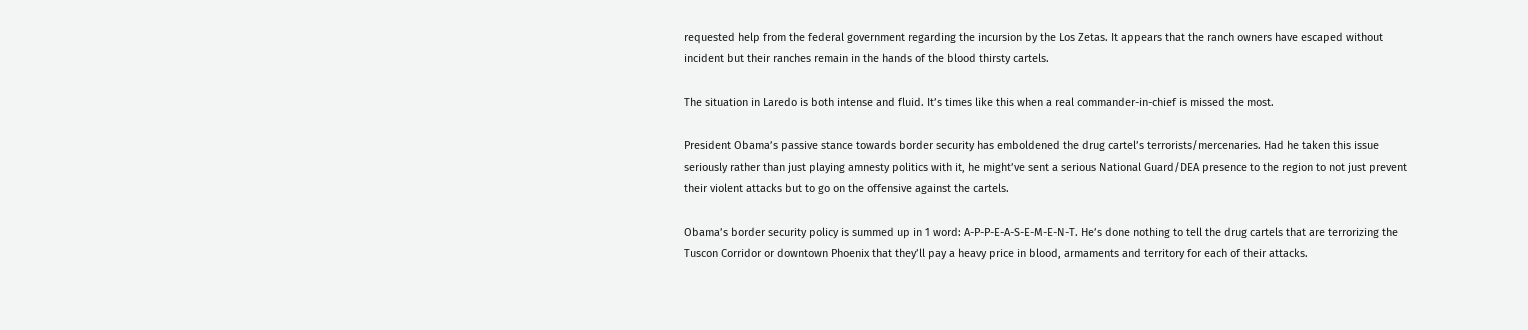requested help from the federal government regarding the incursion by the Los Zetas. It appears that the ranch owners have escaped without incident but their ranches remain in the hands of the blood thirsty cartels.

The situation in Laredo is both intense and fluid. It’s times like this when a real commander-in-chief is missed the most.

President Obama’s passive stance towards border security has emboldened the drug cartel’s terrorists/mercenaries. Had he taken this issue seriously rather than just playing amnesty politics with it, he might’ve sent a serious National Guard/DEA presence to the region to not just prevent their violent attacks but to go on the offensive against the cartels.

Obama’s border security policy is summed up in 1 word: A-P-P-E-A-S-E-M-E-N-T. He’s done nothing to tell the drug cartels that are terrorizing the Tuscon Corridor or downtown Phoenix that they’ll pay a heavy price in blood, armaments and territory for each of their attacks.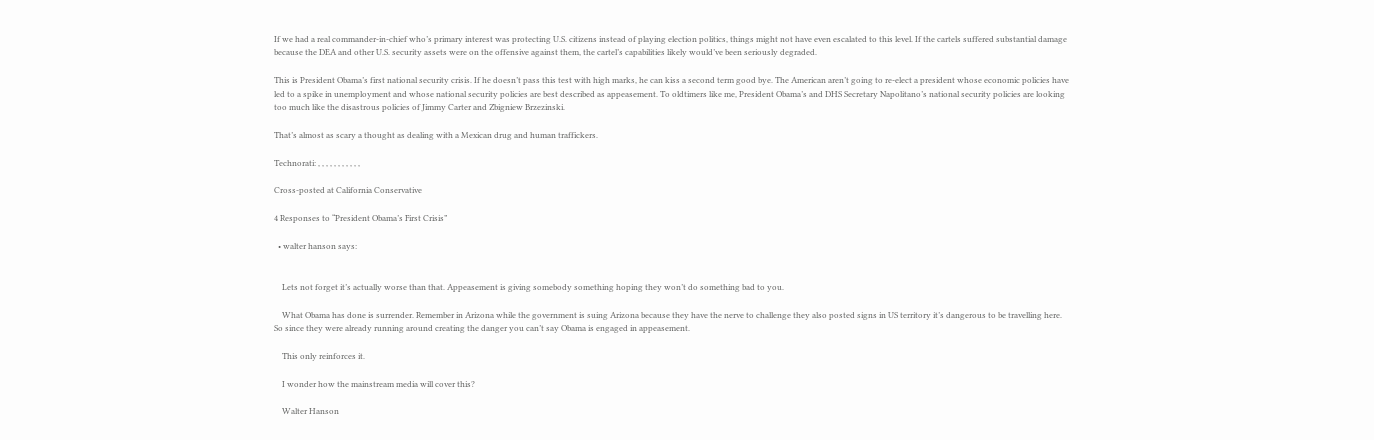If we had a real commander-in-chief who’s primary interest was protecting U.S. citizens instead of playing election politics, things might not have even escalated to this level. If the cartels suffered substantial damage because the DEA and other U.S. security assets were on the offensive against them, the cartel’s capabilities likely would’ve been seriously degraded.

This is President Obama’s first national security crisis. If he doesn’t pass this test with high marks, he can kiss a second term good bye. The American aren’t going to re-elect a president whose economic policies have led to a spike in unemployment and whose national security policies are best described as appeasement. To oldtimers like me, President Obama’s and DHS Secretary Napolitano’s national security policies are looking too much like the disastrous policies of Jimmy Carter and Zbigniew Brzezinski.

That’s almost as scary a thought as dealing with a Mexican drug and human traffickers.

Technorati: , , , , , , , , , , ,

Cross-posted at California Conservative

4 Responses to “President Obama’s First Crisis”

  • walter hanson says:


    Lets not forget it’s actually worse than that. Appeasement is giving somebody something hoping they won’t do something bad to you.

    What Obama has done is surrender. Remember in Arizona while the government is suing Arizona because they have the nerve to challenge they also posted signs in US territory it’s dangerous to be travelling here. So since they were already running around creating the danger you can’t say Obama is engaged in appeasement.

    This only reinforces it.

    I wonder how the mainstream media will cover this?

    Walter Hanson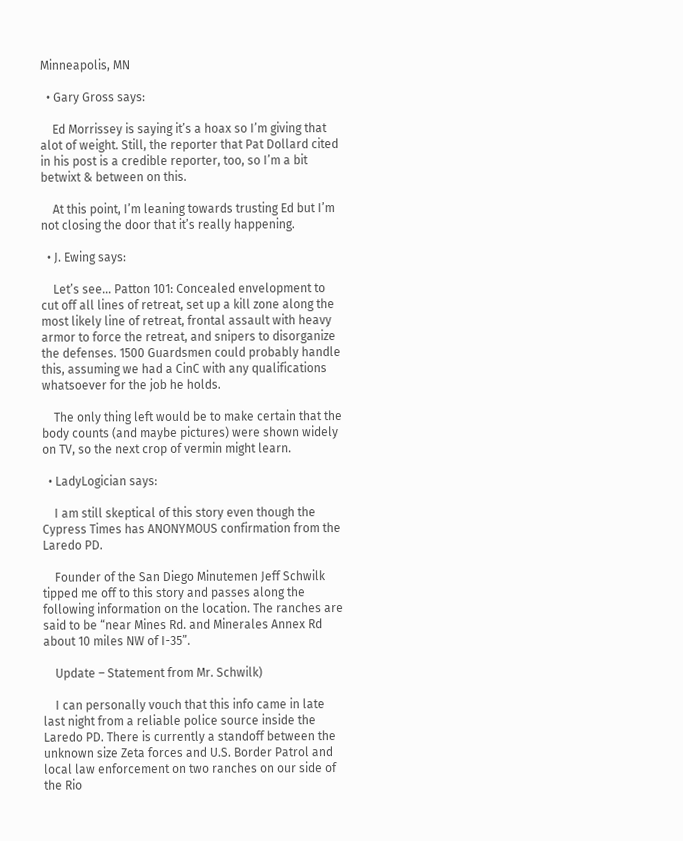Minneapolis, MN

  • Gary Gross says:

    Ed Morrissey is saying it’s a hoax so I’m giving that alot of weight. Still, the reporter that Pat Dollard cited in his post is a credible reporter, too, so I’m a bit betwixt & between on this.

    At this point, I’m leaning towards trusting Ed but I’m not closing the door that it’s really happening.

  • J. Ewing says:

    Let’s see… Patton 101: Concealed envelopment to cut off all lines of retreat, set up a kill zone along the most likely line of retreat, frontal assault with heavy armor to force the retreat, and snipers to disorganize the defenses. 1500 Guardsmen could probably handle this, assuming we had a CinC with any qualifications whatsoever for the job he holds.

    The only thing left would be to make certain that the body counts (and maybe pictures) were shown widely on TV, so the next crop of vermin might learn.

  • LadyLogician says:

    I am still skeptical of this story even though the Cypress Times has ANONYMOUS confirmation from the Laredo PD.

    Founder of the San Diego Minutemen Jeff Schwilk tipped me off to this story and passes along the following information on the location. The ranches are said to be “near Mines Rd. and Minerales Annex Rd about 10 miles NW of I-35”.

    Update – Statement from Mr. Schwilk)

    I can personally vouch that this info came in late last night from a reliable police source inside the Laredo PD. There is currently a standoff between the unknown size Zeta forces and U.S. Border Patrol and local law enforcement on two ranches on our side of the Rio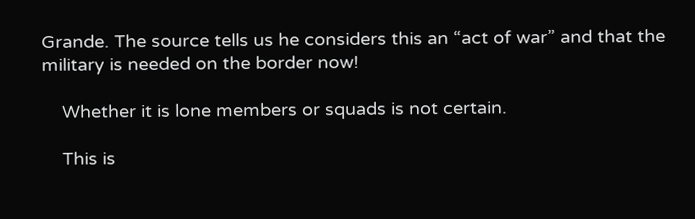Grande. The source tells us he considers this an “act of war” and that the military is needed on the border now!

    Whether it is lone members or squads is not certain.

    This is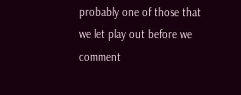probably one of those that we let play out before we comment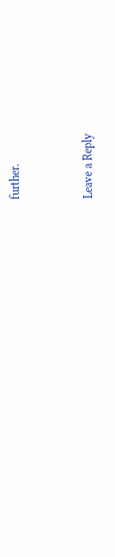further.


Leave a Reply